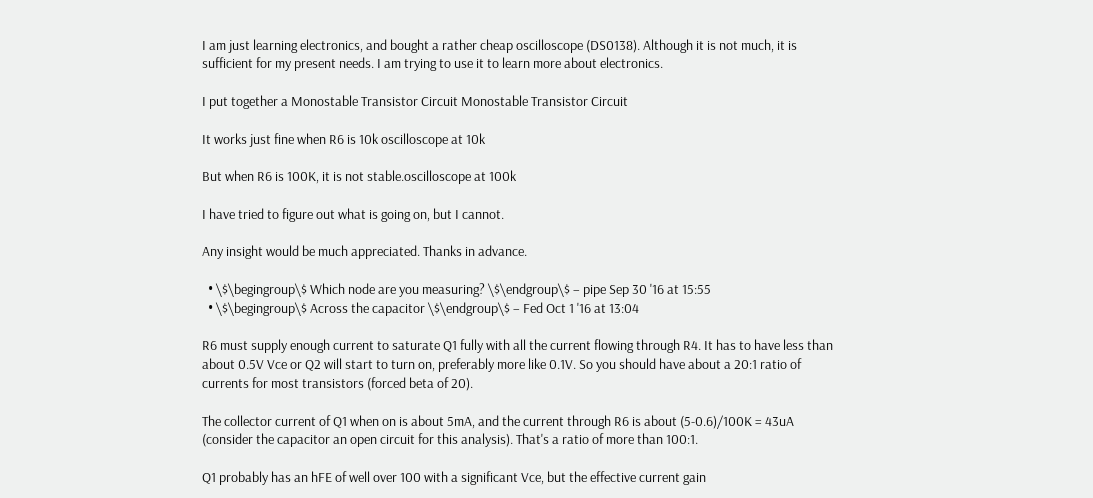I am just learning electronics, and bought a rather cheap oscilloscope (DS0138). Although it is not much, it is sufficient for my present needs. I am trying to use it to learn more about electronics.

I put together a Monostable Transistor Circuit Monostable Transistor Circuit

It works just fine when R6 is 10k oscilloscope at 10k

But when R6 is 100K, it is not stable.oscilloscope at 100k

I have tried to figure out what is going on, but I cannot.

Any insight would be much appreciated. Thanks in advance.

  • \$\begingroup\$ Which node are you measuring? \$\endgroup\$ – pipe Sep 30 '16 at 15:55
  • \$\begingroup\$ Across the capacitor \$\endgroup\$ – Fed Oct 1 '16 at 13:04

R6 must supply enough current to saturate Q1 fully with all the current flowing through R4. It has to have less than about 0.5V Vce or Q2 will start to turn on, preferably more like 0.1V. So you should have about a 20:1 ratio of currents for most transistors (forced beta of 20).

The collector current of Q1 when on is about 5mA, and the current through R6 is about (5-0.6)/100K = 43uA (consider the capacitor an open circuit for this analysis). That's a ratio of more than 100:1.

Q1 probably has an hFE of well over 100 with a significant Vce, but the effective current gain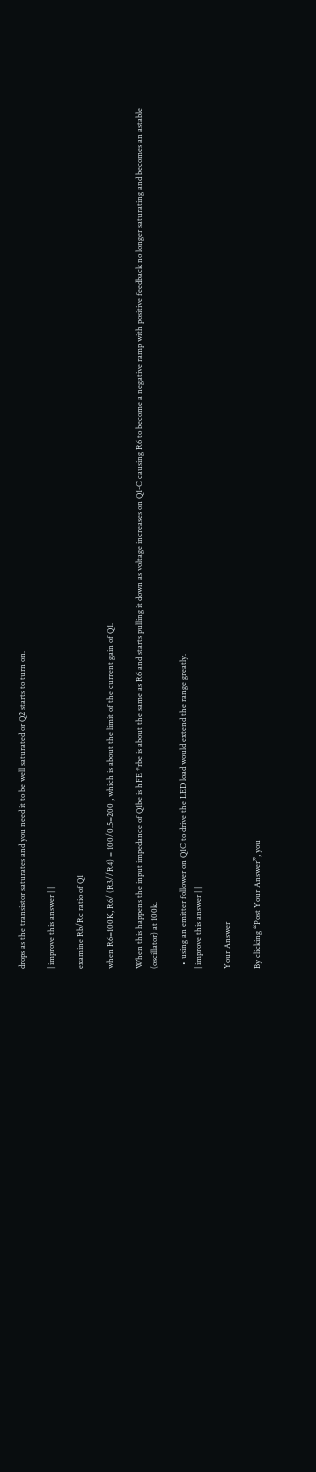drops as the transistor saturates and you need it to be well saturated or Q2 starts to turn on.

| improve this answer | |

examine Rb/Rc ratio of Q1

when R6=100K, R6/ (R3//R4) = 100/0.5=200 , which is about the limit of the current gain of Q1.

When this happens the input impedance of Q1be is hFE *rbe is about the same as R6 and starts pulling it down as voltage increases on Q1-C causing R6 to become a negative ramp with positive feedback no longer saturating and becomes an astable (oscillator) at 100k.

  • using an emitter follower on Q1C to drive the LED load would extend the range greatly.
| improve this answer | |

Your Answer

By clicking “Post Your Answer”, you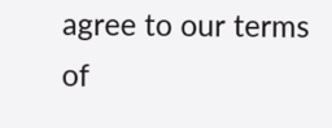agree to our terms of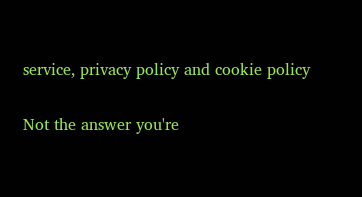service, privacy policy and cookie policy

Not the answer you're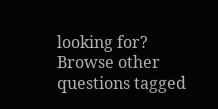looking for? Browse other questions tagged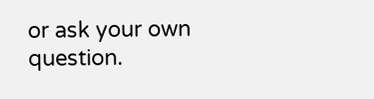or ask your own question.